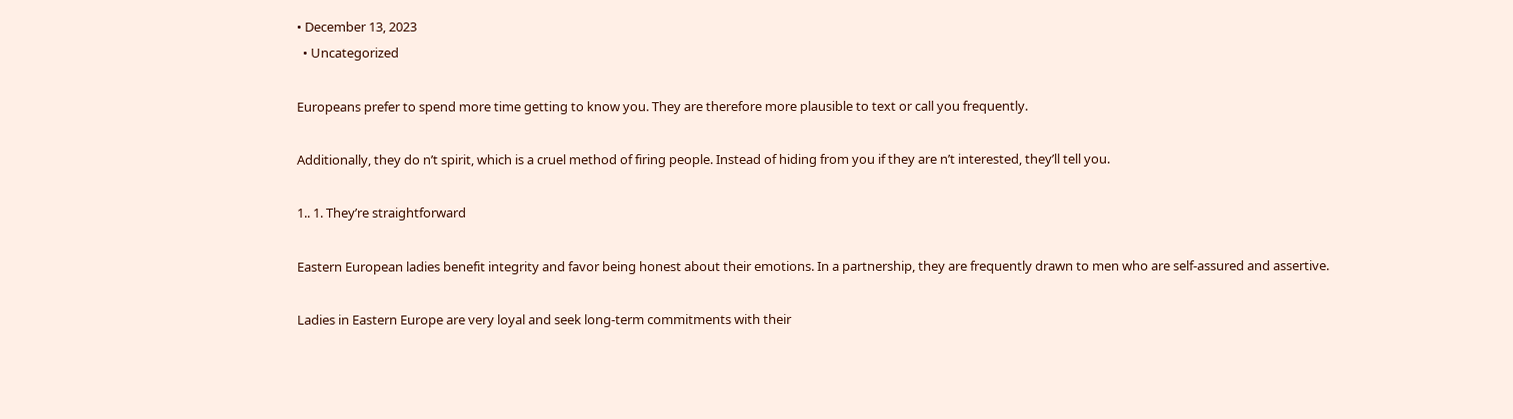• December 13, 2023
  • Uncategorized

Europeans prefer to spend more time getting to know you. They are therefore more plausible to text or call you frequently.

Additionally, they do n’t spirit, which is a cruel method of firing people. Instead of hiding from you if they are n’t interested, they’ll tell you.

1.. 1. They’re straightforward

Eastern European ladies benefit integrity and favor being honest about their emotions. In a partnership, they are frequently drawn to men who are self-assured and assertive.

Ladies in Eastern Europe are very loyal and seek long-term commitments with their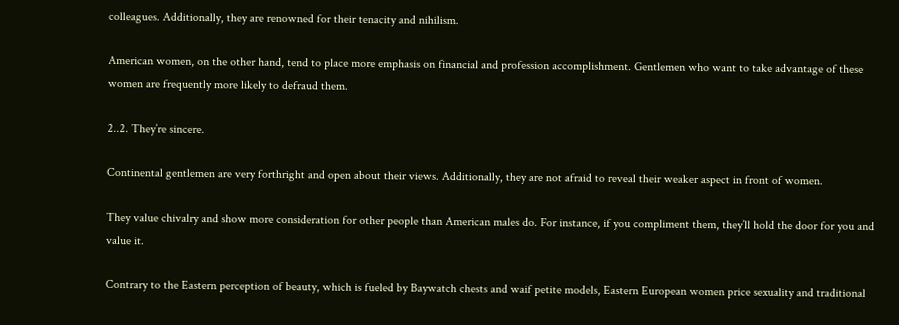colleagues. Additionally, they are renowned for their tenacity and nihilism.

American women, on the other hand, tend to place more emphasis on financial and profession accomplishment. Gentlemen who want to take advantage of these women are frequently more likely to defraud them.

2..2. They’re sincere.

Continental gentlemen are very forthright and open about their views. Additionally, they are not afraid to reveal their weaker aspect in front of women.

They value chivalry and show more consideration for other people than American males do. For instance, if you compliment them, they’ll hold the door for you and value it.

Contrary to the Eastern perception of beauty, which is fueled by Baywatch chests and waif petite models, Eastern European women price sexuality and traditional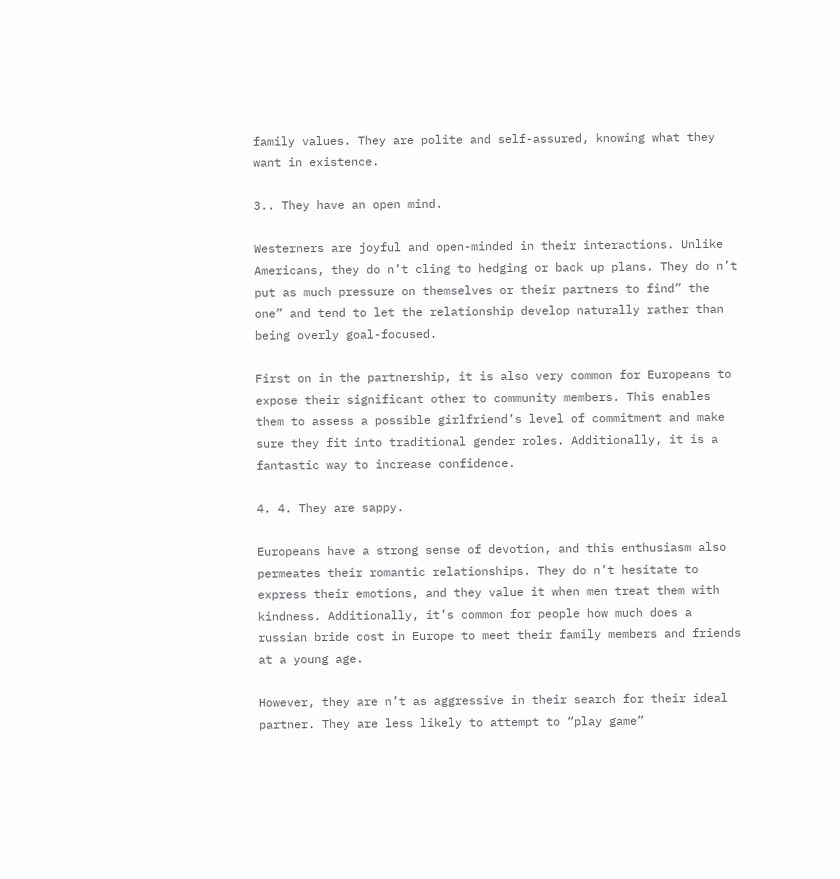family values. They are polite and self-assured, knowing what they want in existence.

3.. They have an open mind.

Westerners are joyful and open-minded in their interactions. Unlike Americans, they do n’t cling to hedging or back up plans. They do n’t put as much pressure on themselves or their partners to find” the one” and tend to let the relationship develop naturally rather than being overly goal-focused.

First on in the partnership, it is also very common for Europeans to expose their significant other to community members. This enables them to assess a possible girlfriend’s level of commitment and make sure they fit into traditional gender roles. Additionally, it is a fantastic way to increase confidence.

4. 4. They are sappy.

Europeans have a strong sense of devotion, and this enthusiasm also permeates their romantic relationships. They do n’t hesitate to express their emotions, and they value it when men treat them with kindness. Additionally, it’s common for people how much does a russian bride cost in Europe to meet their family members and friends at a young age.

However, they are n’t as aggressive in their search for their ideal partner. They are less likely to attempt to “play game”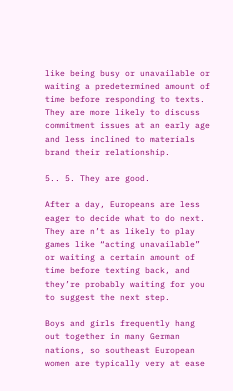like being busy or unavailable or waiting a predetermined amount of time before responding to texts. They are more likely to discuss commitment issues at an early age and less inclined to materials brand their relationship.

5.. 5. They are good.

After a day, Europeans are less eager to decide what to do next. They are n’t as likely to play games like “acting unavailable” or waiting a certain amount of time before texting back, and they’re probably waiting for you to suggest the next step.

Boys and girls frequently hang out together in many German nations, so southeast European women are typically very at ease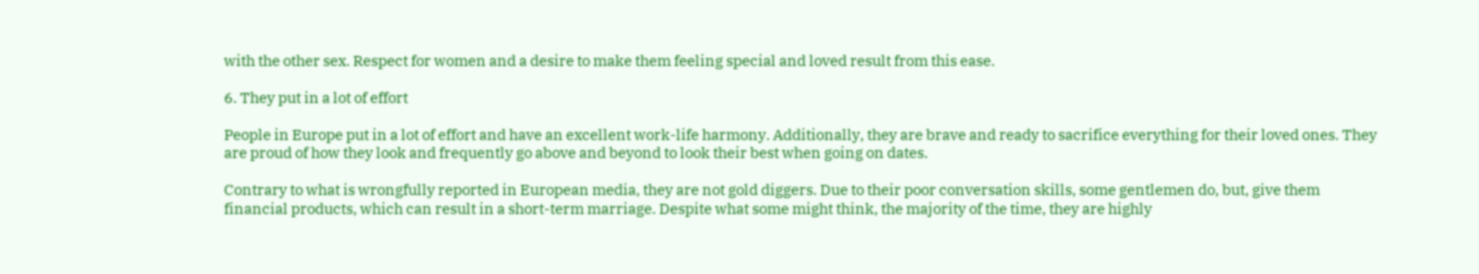with the other sex. Respect for women and a desire to make them feeling special and loved result from this ease.

6. They put in a lot of effort

People in Europe put in a lot of effort and have an excellent work-life harmony. Additionally, they are brave and ready to sacrifice everything for their loved ones. They are proud of how they look and frequently go above and beyond to look their best when going on dates.

Contrary to what is wrongfully reported in European media, they are not gold diggers. Due to their poor conversation skills, some gentlemen do, but, give them financial products, which can result in a short-term marriage. Despite what some might think, the majority of the time, they are highly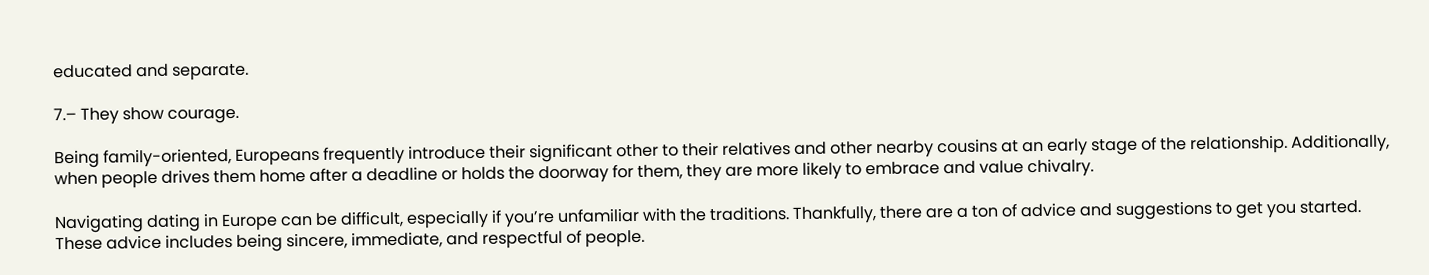educated and separate.

7.– They show courage.

Being family-oriented, Europeans frequently introduce their significant other to their relatives and other nearby cousins at an early stage of the relationship. Additionally, when people drives them home after a deadline or holds the doorway for them, they are more likely to embrace and value chivalry.

Navigating dating in Europe can be difficult, especially if you’re unfamiliar with the traditions. Thankfully, there are a ton of advice and suggestions to get you started. These advice includes being sincere, immediate, and respectful of people.